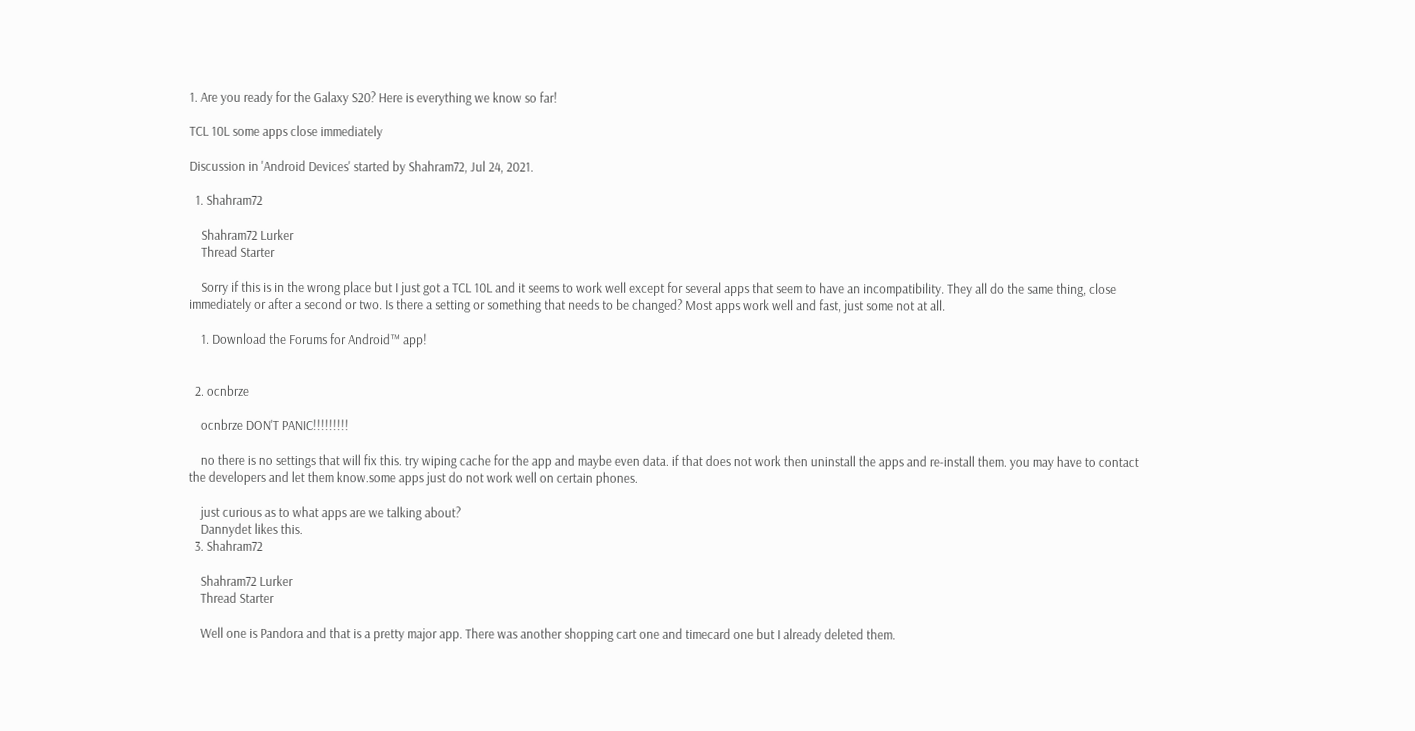1. Are you ready for the Galaxy S20? Here is everything we know so far!

TCL 10L some apps close immediately

Discussion in 'Android Devices' started by Shahram72, Jul 24, 2021.

  1. Shahram72

    Shahram72 Lurker
    Thread Starter

    Sorry if this is in the wrong place but I just got a TCL 10L and it seems to work well except for several apps that seem to have an incompatibility. They all do the same thing, close immediately or after a second or two. Is there a setting or something that needs to be changed? Most apps work well and fast, just some not at all.

    1. Download the Forums for Android™ app!


  2. ocnbrze

    ocnbrze DON'T PANIC!!!!!!!!!

    no there is no settings that will fix this. try wiping cache for the app and maybe even data. if that does not work then uninstall the apps and re-install them. you may have to contact the developers and let them know.some apps just do not work well on certain phones.

    just curious as to what apps are we talking about?
    Dannydet likes this.
  3. Shahram72

    Shahram72 Lurker
    Thread Starter

    Well one is Pandora and that is a pretty major app. There was another shopping cart one and timecard one but I already deleted them.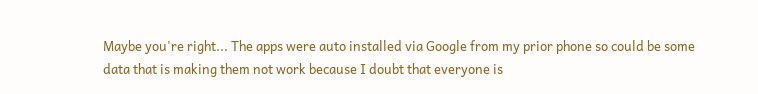Maybe you're right... The apps were auto installed via Google from my prior phone so could be some data that is making them not work because I doubt that everyone is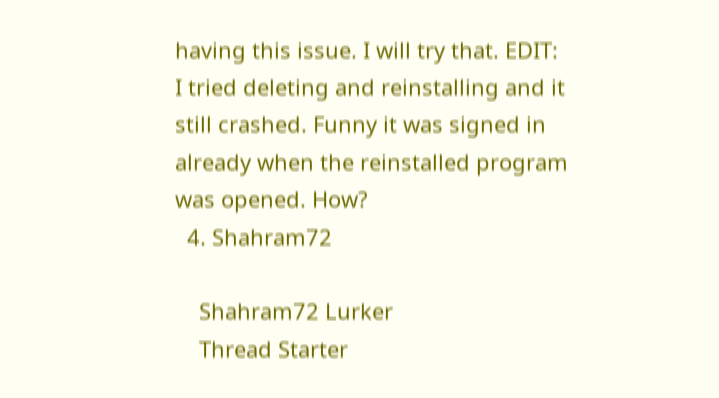having this issue. I will try that. EDIT: I tried deleting and reinstalling and it still crashed. Funny it was signed in already when the reinstalled program was opened. How?
  4. Shahram72

    Shahram72 Lurker
    Thread Starter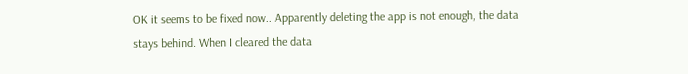OK it seems to be fixed now.. Apparently deleting the app is not enough, the data stays behind. When I cleared the data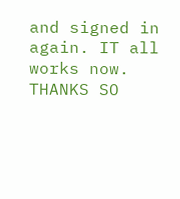and signed in again. IT all works now. THANKS SO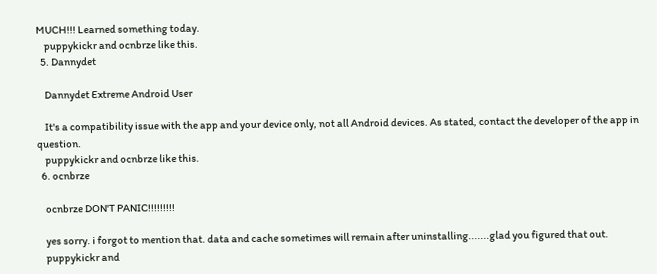MUCH!!! Learned something today.
    puppykickr and ocnbrze like this.
  5. Dannydet

    Dannydet Extreme Android User

    It's a compatibility issue with the app and your device only, not all Android devices. As stated, contact the developer of the app in question.
    puppykickr and ocnbrze like this.
  6. ocnbrze

    ocnbrze DON'T PANIC!!!!!!!!!

    yes sorry. i forgot to mention that. data and cache sometimes will remain after uninstalling.......glad you figured that out.
    puppykickr and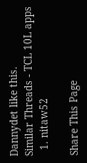Dannydet like this.
Similar Threads - TCL 10L apps
  1. nitaw52

Share This Page